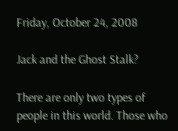Friday, October 24, 2008

Jack and the Ghost Stalk?

There are only two types of people in this world. Those who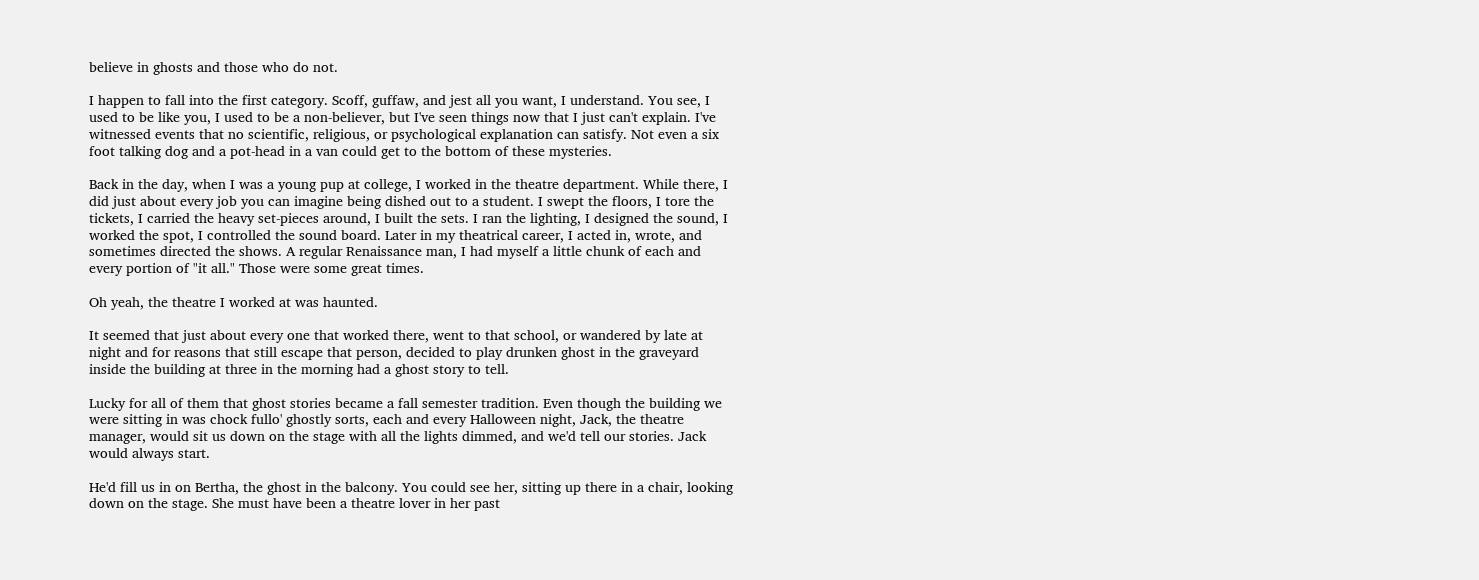believe in ghosts and those who do not.

I happen to fall into the first category. Scoff, guffaw, and jest all you want, I understand. You see, I used to be like you, I used to be a non-believer, but I've seen things now that I just can't explain. I've witnessed events that no scientific, religious, or psychological explanation can satisfy. Not even a six foot talking dog and a pot-head in a van could get to the bottom of these mysteries.

Back in the day, when I was a young pup at college, I worked in the theatre department. While there, I did just about every job you can imagine being dished out to a student. I swept the floors, I tore the tickets, I carried the heavy set-pieces around, I built the sets. I ran the lighting, I designed the sound, I worked the spot, I controlled the sound board. Later in my theatrical career, I acted in, wrote, and sometimes directed the shows. A regular Renaissance man, I had myself a little chunk of each and every portion of "it all." Those were some great times.

Oh yeah, the theatre I worked at was haunted.

It seemed that just about every one that worked there, went to that school, or wandered by late at night and for reasons that still escape that person, decided to play drunken ghost in the graveyard inside the building at three in the morning had a ghost story to tell.

Lucky for all of them that ghost stories became a fall semester tradition. Even though the building we were sitting in was chock fullo' ghostly sorts, each and every Halloween night, Jack, the theatre manager, would sit us down on the stage with all the lights dimmed, and we'd tell our stories. Jack would always start.

He'd fill us in on Bertha, the ghost in the balcony. You could see her, sitting up there in a chair, looking down on the stage. She must have been a theatre lover in her past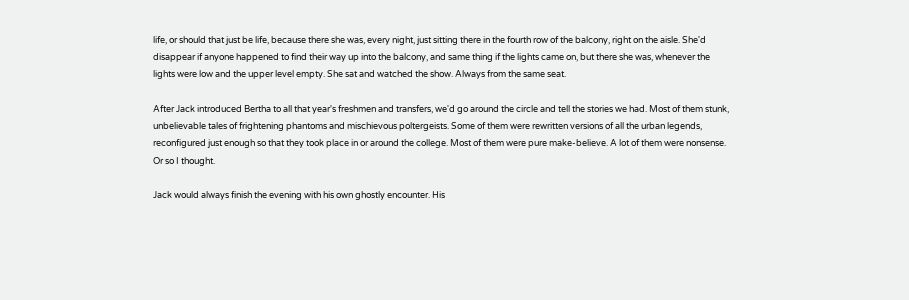life, or should that just be life, because there she was, every night, just sitting there in the fourth row of the balcony, right on the aisle. She'd disappear if anyone happened to find their way up into the balcony, and same thing if the lights came on, but there she was, whenever the lights were low and the upper level empty. She sat and watched the show. Always from the same seat.

After Jack introduced Bertha to all that year's freshmen and transfers, we'd go around the circle and tell the stories we had. Most of them stunk, unbelievable tales of frightening phantoms and mischievous poltergeists. Some of them were rewritten versions of all the urban legends, reconfigured just enough so that they took place in or around the college. Most of them were pure make-believe. A lot of them were nonsense. Or so I thought.

Jack would always finish the evening with his own ghostly encounter. His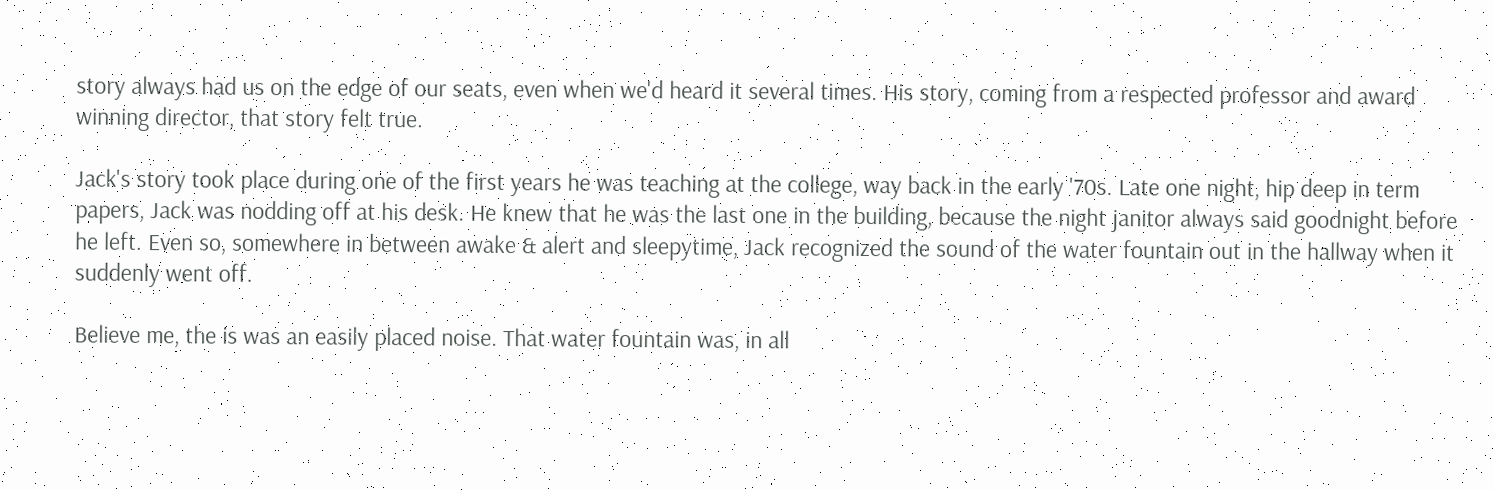story always had us on the edge of our seats, even when we'd heard it several times. His story, coming from a respected professor and award winning director, that story felt true.

Jack's story took place during one of the first years he was teaching at the college, way back in the early '70s. Late one night, hip deep in term papers, Jack was nodding off at his desk. He knew that he was the last one in the building, because the night janitor always said goodnight before he left. Even so, somewhere in between awake & alert and sleepytime, Jack recognized the sound of the water fountain out in the hallway when it suddenly went off.

Believe me, the is was an easily placed noise. That water fountain was, in all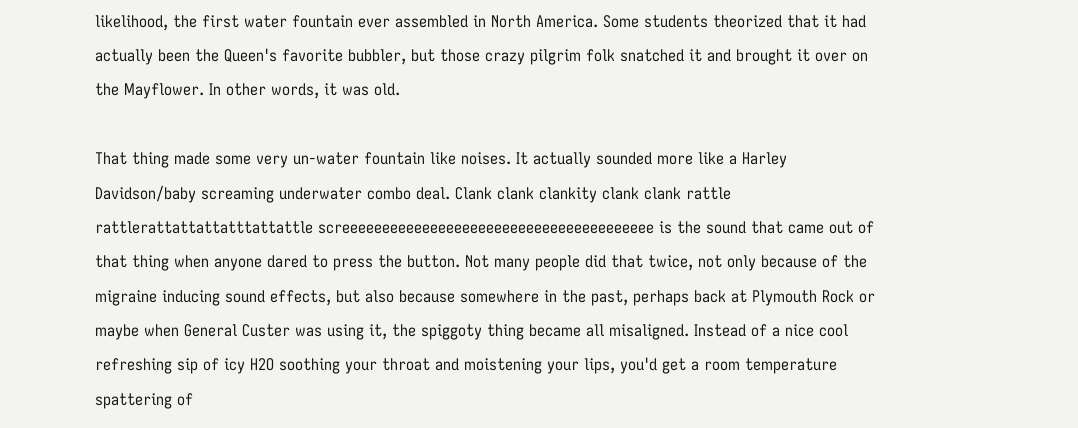likelihood, the first water fountain ever assembled in North America. Some students theorized that it had actually been the Queen's favorite bubbler, but those crazy pilgrim folk snatched it and brought it over on the Mayflower. In other words, it was old.

That thing made some very un-water fountain like noises. It actually sounded more like a Harley Davidson/baby screaming underwater combo deal. Clank clank clankity clank clank rattle rattlerattattattatttattattle screeeeeeeeeeeeeeeeeeeeeeeeeeeeeeeeeeeeeee is the sound that came out of that thing when anyone dared to press the button. Not many people did that twice, not only because of the migraine inducing sound effects, but also because somewhere in the past, perhaps back at Plymouth Rock or maybe when General Custer was using it, the spiggoty thing became all misaligned. Instead of a nice cool refreshing sip of icy H2O soothing your throat and moistening your lips, you'd get a room temperature spattering of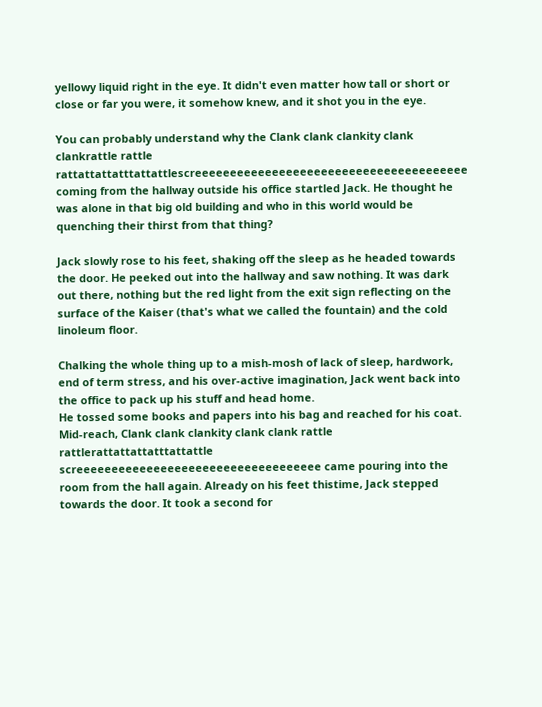yellowy liquid right in the eye. It didn't even matter how tall or short or close or far you were, it somehow knew, and it shot you in the eye.

You can probably understand why the Clank clank clankity clank clankrattle rattle rattattattatttattattlescreeeeeeeeeeeeeeeeeeeeeeeeeeeeeeeeeeeeeee coming from the hallway outside his office startled Jack. He thought he was alone in that big old building and who in this world would be quenching their thirst from that thing?

Jack slowly rose to his feet, shaking off the sleep as he headed towards the door. He peeked out into the hallway and saw nothing. It was dark out there, nothing but the red light from the exit sign reflecting on the surface of the Kaiser (that's what we called the fountain) and the cold linoleum floor.

Chalking the whole thing up to a mish-mosh of lack of sleep, hardwork, end of term stress, and his over-active imagination, Jack went back into the office to pack up his stuff and head home.
He tossed some books and papers into his bag and reached for his coat. Mid-reach, Clank clank clankity clank clank rattle rattlerattattattatttattattle screeeeeeeeeeeeeeeeeeeeeeeeeeeeeeeeeee came pouring into the room from the hall again. Already on his feet thistime, Jack stepped towards the door. It took a second for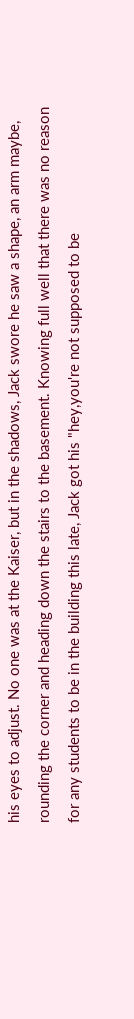his eyes to adjust. No one was at the Kaiser, but in the shadows, Jack swore he saw a shape, an arm maybe, rounding the corner and heading down the stairs to the basement. Knowing full well that there was no reason for any students to be in the building this late, Jack got his "hey,you're not supposed to be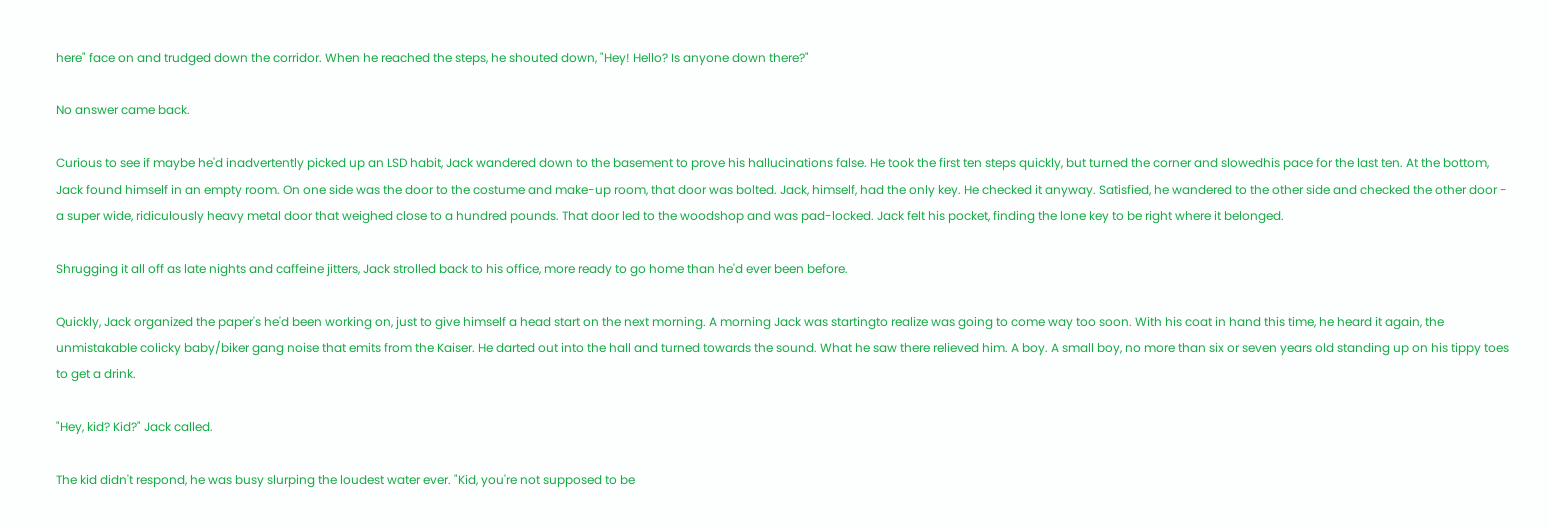here" face on and trudged down the corridor. When he reached the steps, he shouted down, "Hey! Hello? Is anyone down there?"

No answer came back.

Curious to see if maybe he'd inadvertently picked up an LSD habit, Jack wandered down to the basement to prove his hallucinations false. He took the first ten steps quickly, but turned the corner and slowedhis pace for the last ten. At the bottom, Jack found himself in an empty room. On one side was the door to the costume and make-up room, that door was bolted. Jack, himself, had the only key. He checked it anyway. Satisfied, he wandered to the other side and checked the other door - a super wide, ridiculously heavy metal door that weighed close to a hundred pounds. That door led to the woodshop and was pad-locked. Jack felt his pocket, finding the lone key to be right where it belonged.

Shrugging it all off as late nights and caffeine jitters, Jack strolled back to his office, more ready to go home than he'd ever been before.

Quickly, Jack organized the paper's he'd been working on, just to give himself a head start on the next morning. A morning Jack was startingto realize was going to come way too soon. With his coat in hand this time, he heard it again, the unmistakable colicky baby/biker gang noise that emits from the Kaiser. He darted out into the hall and turned towards the sound. What he saw there relieved him. A boy. A small boy, no more than six or seven years old standing up on his tippy toes to get a drink.

"Hey, kid? Kid?" Jack called.

The kid didn't respond, he was busy slurping the loudest water ever. "Kid, you're not supposed to be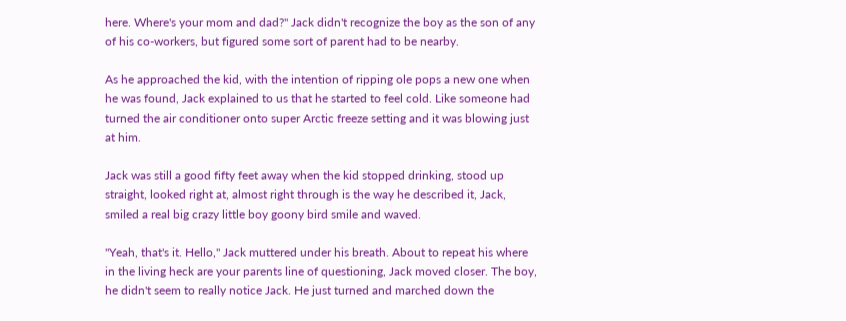here. Where's your mom and dad?" Jack didn't recognize the boy as the son of any of his co-workers, but figured some sort of parent had to be nearby.

As he approached the kid, with the intention of ripping ole pops a new one when he was found, Jack explained to us that he started to feel cold. Like someone had turned the air conditioner onto super Arctic freeze setting and it was blowing just at him.

Jack was still a good fifty feet away when the kid stopped drinking, stood up straight, looked right at, almost right through is the way he described it, Jack, smiled a real big crazy little boy goony bird smile and waved.

"Yeah, that's it. Hello," Jack muttered under his breath. About to repeat his where in the living heck are your parents line of questioning, Jack moved closer. The boy, he didn't seem to really notice Jack. He just turned and marched down the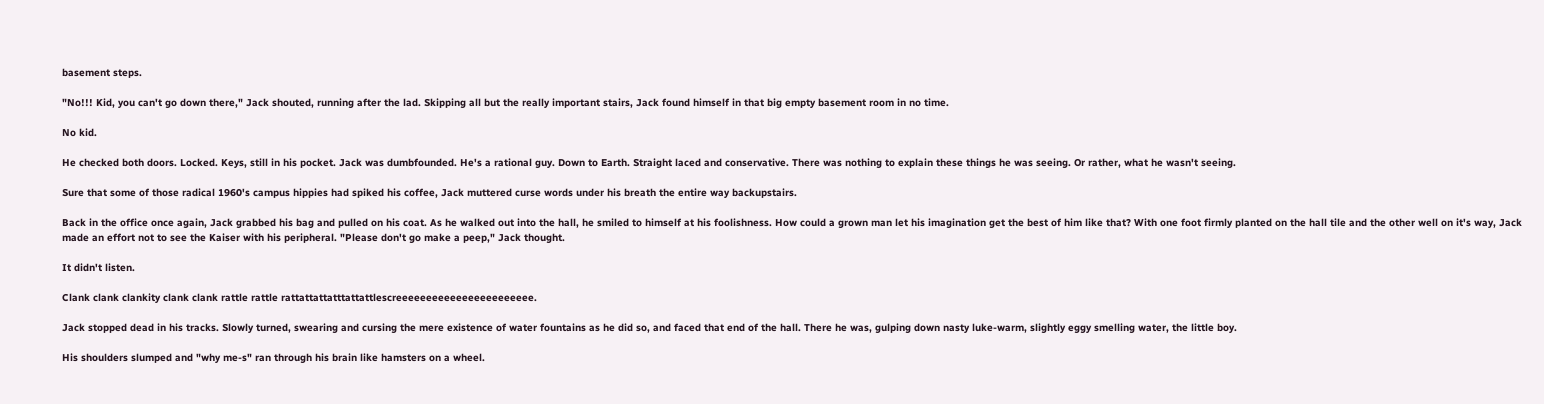basement steps.

"No!!! Kid, you can't go down there," Jack shouted, running after the lad. Skipping all but the really important stairs, Jack found himself in that big empty basement room in no time.

No kid.

He checked both doors. Locked. Keys, still in his pocket. Jack was dumbfounded. He's a rational guy. Down to Earth. Straight laced and conservative. There was nothing to explain these things he was seeing. Or rather, what he wasn't seeing.

Sure that some of those radical 1960's campus hippies had spiked his coffee, Jack muttered curse words under his breath the entire way backupstairs.

Back in the office once again, Jack grabbed his bag and pulled on his coat. As he walked out into the hall, he smiled to himself at his foolishness. How could a grown man let his imagination get the best of him like that? With one foot firmly planted on the hall tile and the other well on it's way, Jack made an effort not to see the Kaiser with his peripheral. "Please don't go make a peep," Jack thought.

It didn't listen.

Clank clank clankity clank clank rattle rattle rattattattatttattattlescreeeeeeeeeeeeeeeeeeeeeee.

Jack stopped dead in his tracks. Slowly turned, swearing and cursing the mere existence of water fountains as he did so, and faced that end of the hall. There he was, gulping down nasty luke-warm, slightly eggy smelling water, the little boy.

His shoulders slumped and "why me-s" ran through his brain like hamsters on a wheel.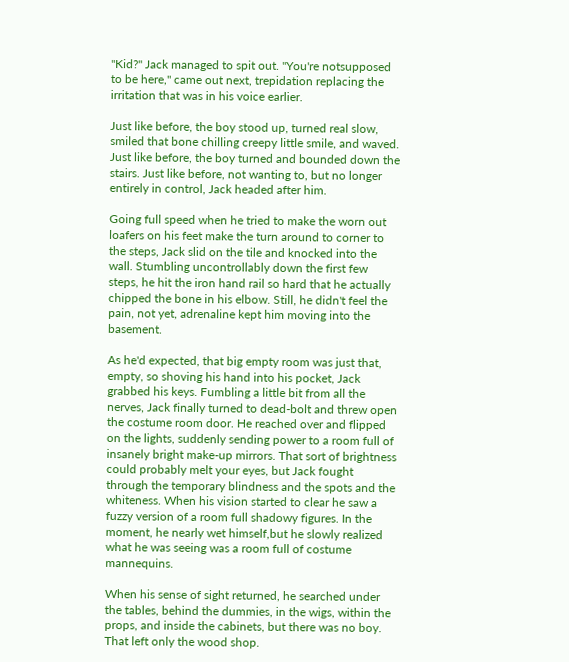"Kid?" Jack managed to spit out. "You're notsupposed to be here," came out next, trepidation replacing the irritation that was in his voice earlier.

Just like before, the boy stood up, turned real slow, smiled that bone chilling creepy little smile, and waved. Just like before, the boy turned and bounded down the stairs. Just like before, not wanting to, but no longer entirely in control, Jack headed after him.

Going full speed when he tried to make the worn out loafers on his feet make the turn around to corner to the steps, Jack slid on the tile and knocked into the wall. Stumbling uncontrollably down the first few steps, he hit the iron hand rail so hard that he actually chipped the bone in his elbow. Still, he didn't feel the pain, not yet, adrenaline kept him moving into the basement.

As he'd expected, that big empty room was just that, empty, so shoving his hand into his pocket, Jack grabbed his keys. Fumbling a little bit from all the nerves, Jack finally turned to dead-bolt and threw open the costume room door. He reached over and flipped on the lights, suddenly sending power to a room full of insanely bright make-up mirrors. That sort of brightness could probably melt your eyes, but Jack fought through the temporary blindness and the spots and the whiteness. When his vision started to clear he saw a fuzzy version of a room full shadowy figures. In the moment, he nearly wet himself,but he slowly realized what he was seeing was a room full of costume mannequins.

When his sense of sight returned, he searched under the tables, behind the dummies, in the wigs, within the props, and inside the cabinets, but there was no boy. That left only the wood shop.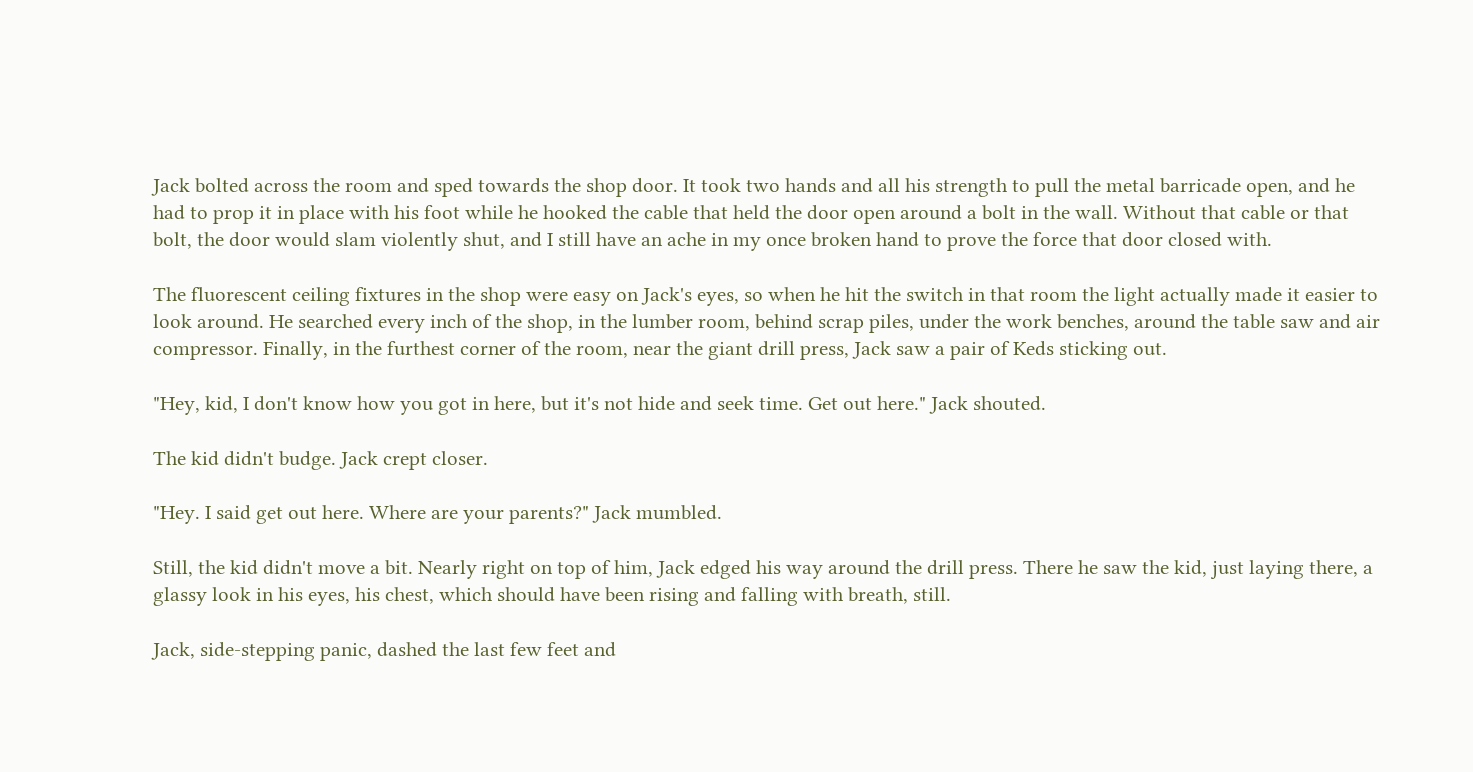Jack bolted across the room and sped towards the shop door. It took two hands and all his strength to pull the metal barricade open, and he had to prop it in place with his foot while he hooked the cable that held the door open around a bolt in the wall. Without that cable or that bolt, the door would slam violently shut, and I still have an ache in my once broken hand to prove the force that door closed with.

The fluorescent ceiling fixtures in the shop were easy on Jack's eyes, so when he hit the switch in that room the light actually made it easier to look around. He searched every inch of the shop, in the lumber room, behind scrap piles, under the work benches, around the table saw and air compressor. Finally, in the furthest corner of the room, near the giant drill press, Jack saw a pair of Keds sticking out.

"Hey, kid, I don't know how you got in here, but it's not hide and seek time. Get out here." Jack shouted.

The kid didn't budge. Jack crept closer.

"Hey. I said get out here. Where are your parents?" Jack mumbled.

Still, the kid didn't move a bit. Nearly right on top of him, Jack edged his way around the drill press. There he saw the kid, just laying there, a glassy look in his eyes, his chest, which should have been rising and falling with breath, still.

Jack, side-stepping panic, dashed the last few feet and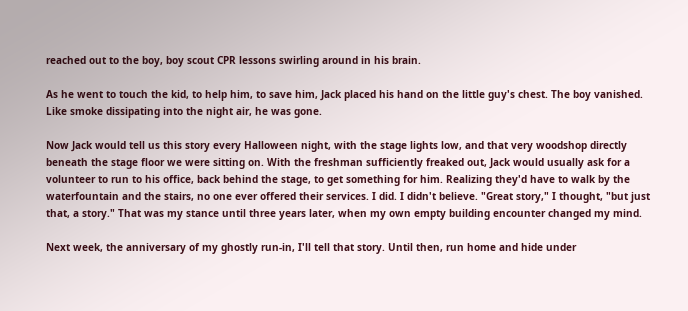reached out to the boy, boy scout CPR lessons swirling around in his brain.

As he went to touch the kid, to help him, to save him, Jack placed his hand on the little guy's chest. The boy vanished. Like smoke dissipating into the night air, he was gone.

Now Jack would tell us this story every Halloween night, with the stage lights low, and that very woodshop directly beneath the stage floor we were sitting on. With the freshman sufficiently freaked out, Jack would usually ask for a volunteer to run to his office, back behind the stage, to get something for him. Realizing they'd have to walk by the waterfountain and the stairs, no one ever offered their services. I did. I didn't believe. "Great story," I thought, "but just that, a story." That was my stance until three years later, when my own empty building encounter changed my mind.

Next week, the anniversary of my ghostly run-in, I'll tell that story. Until then, run home and hide under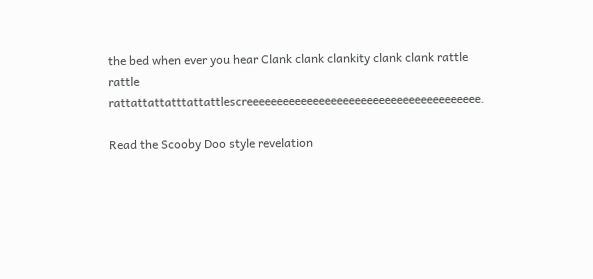the bed when ever you hear Clank clank clankity clank clank rattle rattle rattattattatttattattlescreeeeeeeeeeeeeeeeeeeeeeeeeeeeeeeeeeeeeee.

Read the Scooby Doo style revelation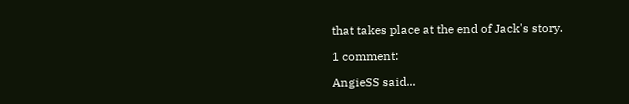that takes place at the end of Jack's story.

1 comment:

AngieSS said...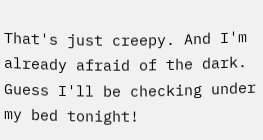That's just creepy. And I'm already afraid of the dark. Guess I'll be checking under my bed tonight!